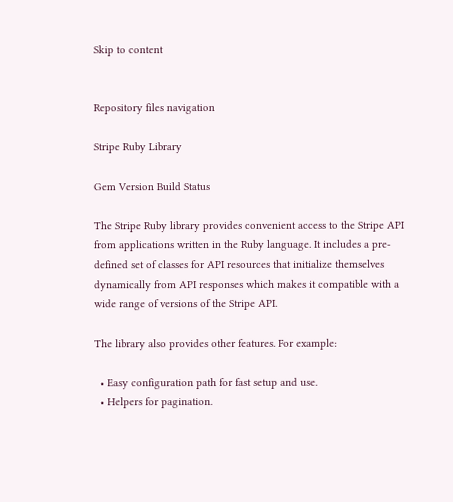Skip to content


Repository files navigation

Stripe Ruby Library

Gem Version Build Status

The Stripe Ruby library provides convenient access to the Stripe API from applications written in the Ruby language. It includes a pre-defined set of classes for API resources that initialize themselves dynamically from API responses which makes it compatible with a wide range of versions of the Stripe API.

The library also provides other features. For example:

  • Easy configuration path for fast setup and use.
  • Helpers for pagination.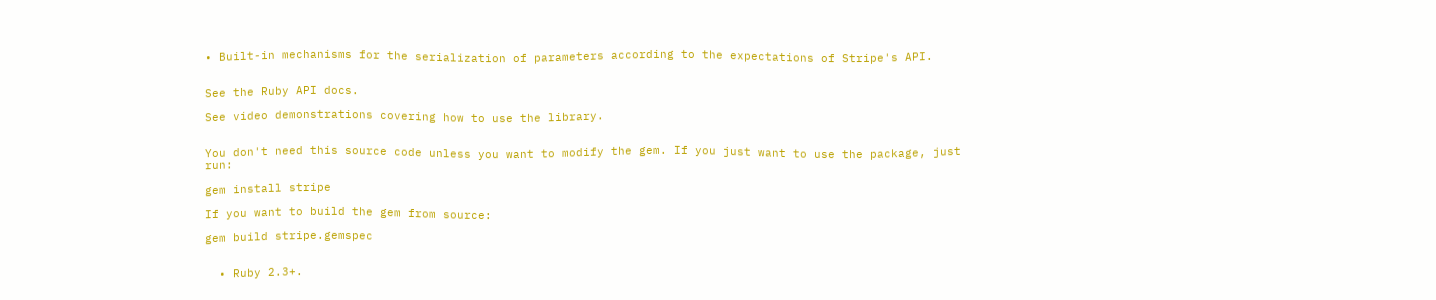• Built-in mechanisms for the serialization of parameters according to the expectations of Stripe's API.


See the Ruby API docs.

See video demonstrations covering how to use the library.


You don't need this source code unless you want to modify the gem. If you just want to use the package, just run:

gem install stripe

If you want to build the gem from source:

gem build stripe.gemspec


  • Ruby 2.3+.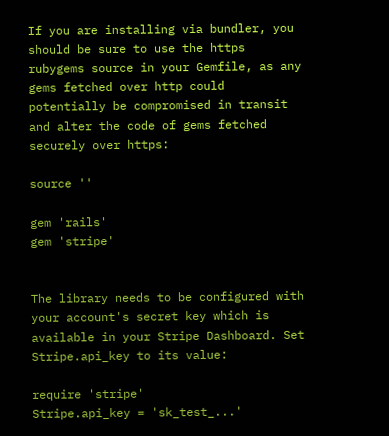If you are installing via bundler, you should be sure to use the https rubygems source in your Gemfile, as any gems fetched over http could potentially be compromised in transit and alter the code of gems fetched securely over https:

source ''

gem 'rails'
gem 'stripe'


The library needs to be configured with your account's secret key which is available in your Stripe Dashboard. Set Stripe.api_key to its value:

require 'stripe'
Stripe.api_key = 'sk_test_...'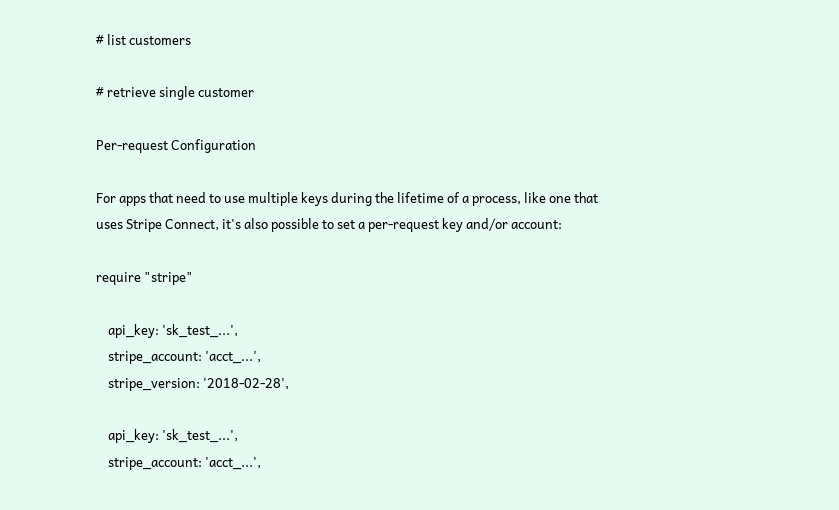# list customers

# retrieve single customer

Per-request Configuration

For apps that need to use multiple keys during the lifetime of a process, like one that uses Stripe Connect, it's also possible to set a per-request key and/or account:

require "stripe"

    api_key: 'sk_test_...',
    stripe_account: 'acct_...',
    stripe_version: '2018-02-28',

    api_key: 'sk_test_...',
    stripe_account: 'acct_...',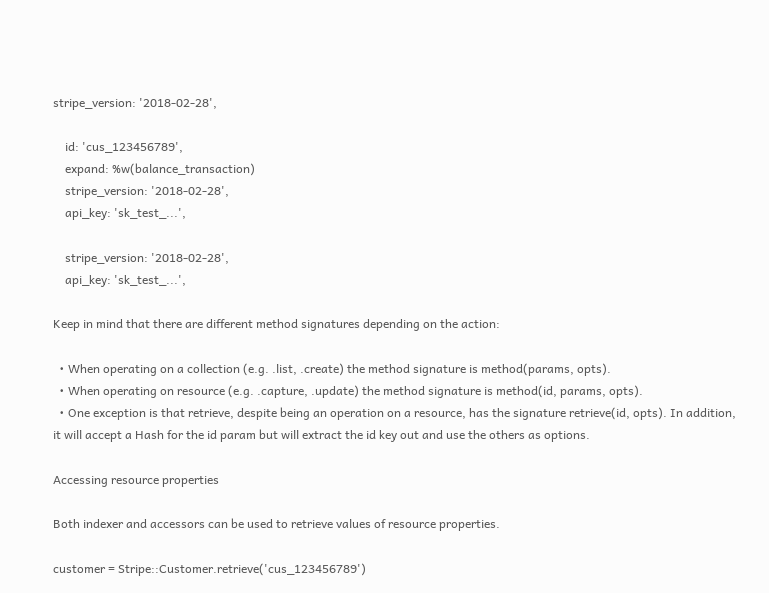stripe_version: '2018-02-28',

    id: 'cus_123456789',
    expand: %w(balance_transaction)
    stripe_version: '2018-02-28',
    api_key: 'sk_test_...',

    stripe_version: '2018-02-28',
    api_key: 'sk_test_...',

Keep in mind that there are different method signatures depending on the action:

  • When operating on a collection (e.g. .list, .create) the method signature is method(params, opts).
  • When operating on resource (e.g. .capture, .update) the method signature is method(id, params, opts).
  • One exception is that retrieve, despite being an operation on a resource, has the signature retrieve(id, opts). In addition, it will accept a Hash for the id param but will extract the id key out and use the others as options.

Accessing resource properties

Both indexer and accessors can be used to retrieve values of resource properties.

customer = Stripe::Customer.retrieve('cus_123456789')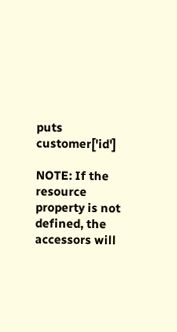puts customer['id']

NOTE: If the resource property is not defined, the accessors will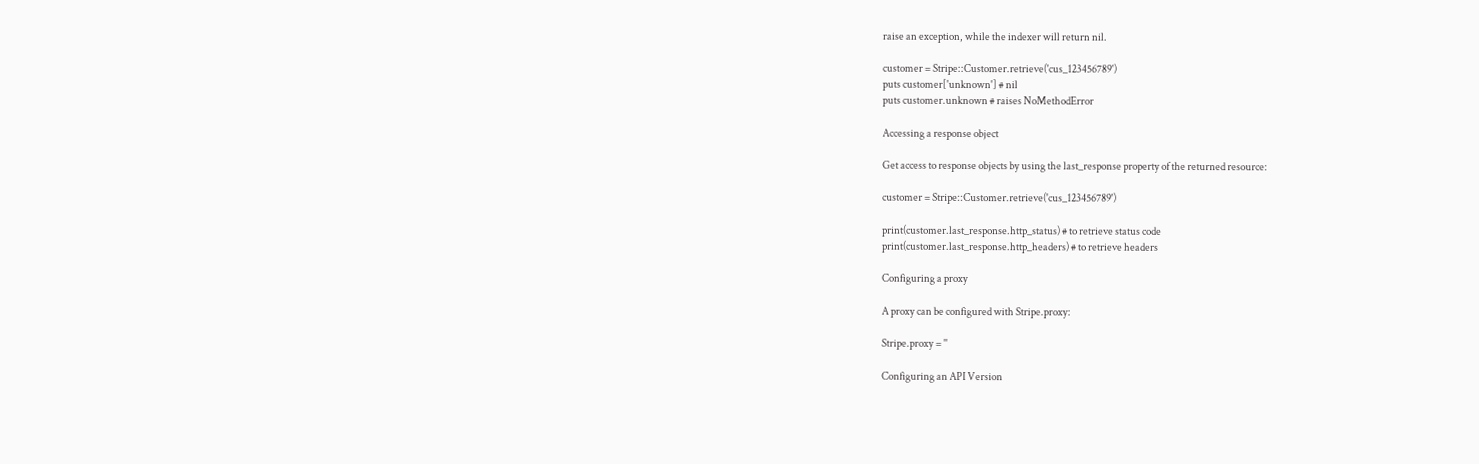raise an exception, while the indexer will return nil.

customer = Stripe::Customer.retrieve('cus_123456789')
puts customer['unknown'] # nil
puts customer.unknown # raises NoMethodError

Accessing a response object

Get access to response objects by using the last_response property of the returned resource:

customer = Stripe::Customer.retrieve('cus_123456789')

print(customer.last_response.http_status) # to retrieve status code
print(customer.last_response.http_headers) # to retrieve headers

Configuring a proxy

A proxy can be configured with Stripe.proxy:

Stripe.proxy = ''

Configuring an API Version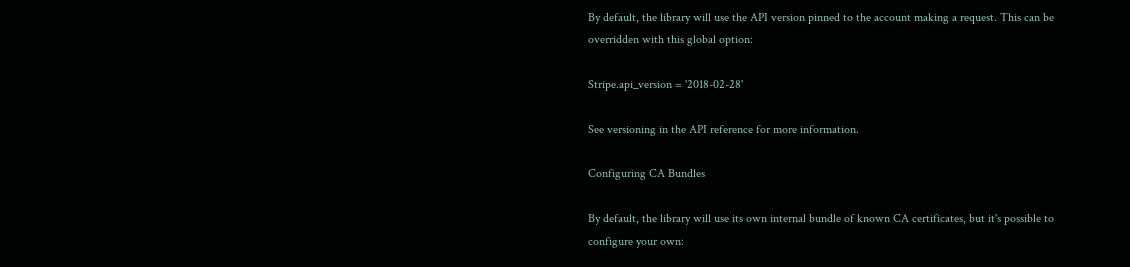By default, the library will use the API version pinned to the account making a request. This can be overridden with this global option:

Stripe.api_version = '2018-02-28'

See versioning in the API reference for more information.

Configuring CA Bundles

By default, the library will use its own internal bundle of known CA certificates, but it's possible to configure your own: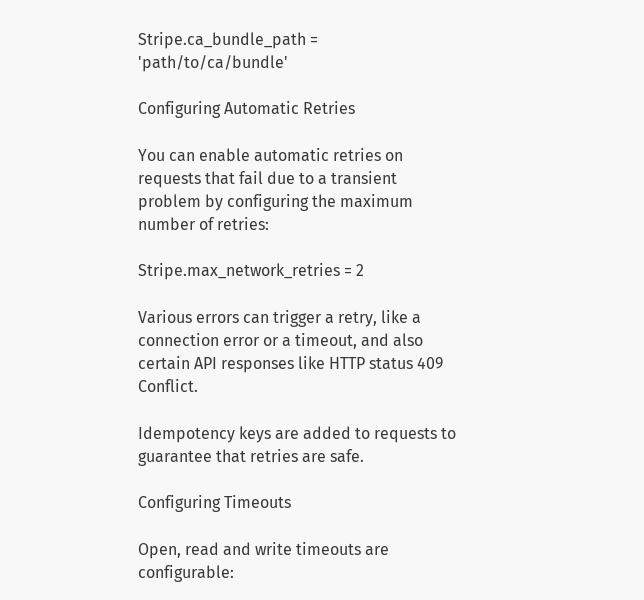Stripe.ca_bundle_path = 'path/to/ca/bundle'

Configuring Automatic Retries

You can enable automatic retries on requests that fail due to a transient problem by configuring the maximum number of retries:

Stripe.max_network_retries = 2

Various errors can trigger a retry, like a connection error or a timeout, and also certain API responses like HTTP status 409 Conflict.

Idempotency keys are added to requests to guarantee that retries are safe.

Configuring Timeouts

Open, read and write timeouts are configurable: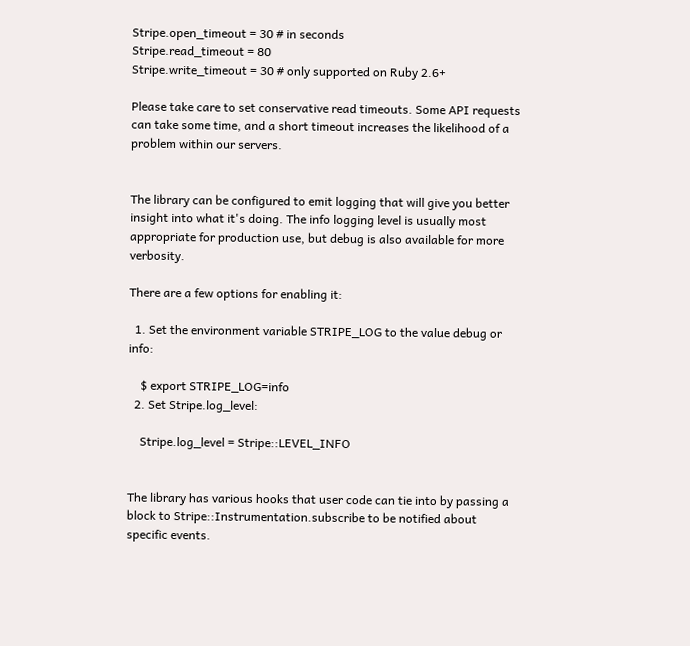Stripe.open_timeout = 30 # in seconds
Stripe.read_timeout = 80
Stripe.write_timeout = 30 # only supported on Ruby 2.6+

Please take care to set conservative read timeouts. Some API requests can take some time, and a short timeout increases the likelihood of a problem within our servers.


The library can be configured to emit logging that will give you better insight into what it's doing. The info logging level is usually most appropriate for production use, but debug is also available for more verbosity.

There are a few options for enabling it:

  1. Set the environment variable STRIPE_LOG to the value debug or info:

    $ export STRIPE_LOG=info
  2. Set Stripe.log_level:

    Stripe.log_level = Stripe::LEVEL_INFO


The library has various hooks that user code can tie into by passing a block to Stripe::Instrumentation.subscribe to be notified about specific events.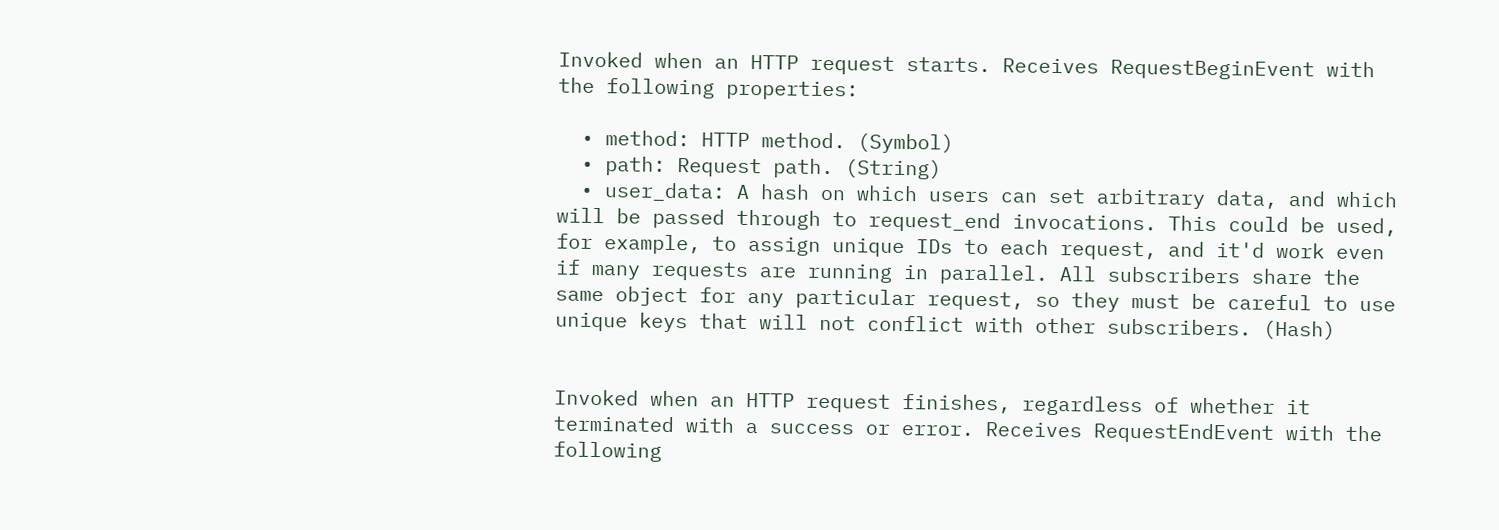Invoked when an HTTP request starts. Receives RequestBeginEvent with the following properties:

  • method: HTTP method. (Symbol)
  • path: Request path. (String)
  • user_data: A hash on which users can set arbitrary data, and which will be passed through to request_end invocations. This could be used, for example, to assign unique IDs to each request, and it'd work even if many requests are running in parallel. All subscribers share the same object for any particular request, so they must be careful to use unique keys that will not conflict with other subscribers. (Hash)


Invoked when an HTTP request finishes, regardless of whether it terminated with a success or error. Receives RequestEndEvent with the following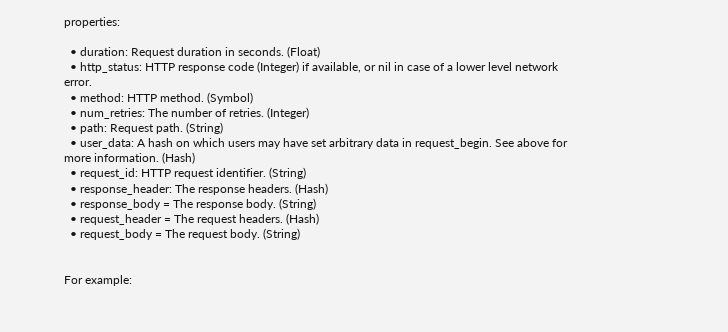properties:

  • duration: Request duration in seconds. (Float)
  • http_status: HTTP response code (Integer) if available, or nil in case of a lower level network error.
  • method: HTTP method. (Symbol)
  • num_retries: The number of retries. (Integer)
  • path: Request path. (String)
  • user_data: A hash on which users may have set arbitrary data in request_begin. See above for more information. (Hash)
  • request_id: HTTP request identifier. (String)
  • response_header: The response headers. (Hash)
  • response_body = The response body. (String)
  • request_header = The request headers. (Hash)
  • request_body = The request body. (String)


For example: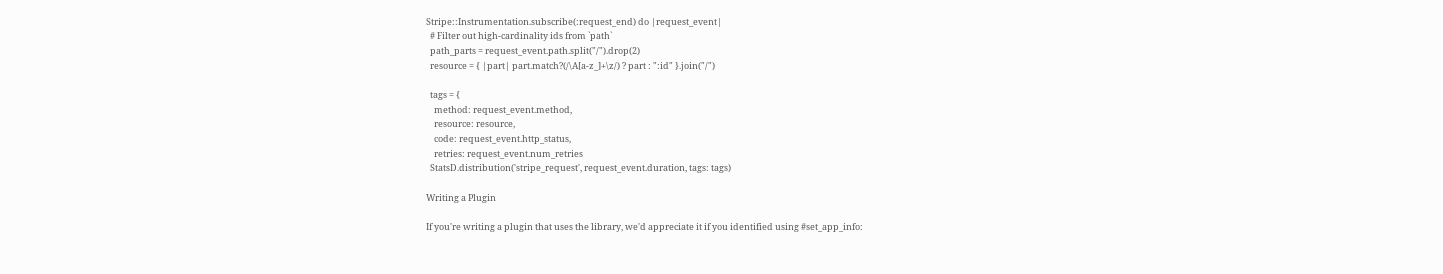Stripe::Instrumentation.subscribe(:request_end) do |request_event|
  # Filter out high-cardinality ids from `path`
  path_parts = request_event.path.split("/").drop(2)
  resource = { |part| part.match?(/\A[a-z_]+\z/) ? part : ":id" }.join("/")

  tags = {
    method: request_event.method,
    resource: resource,
    code: request_event.http_status,
    retries: request_event.num_retries
  StatsD.distribution('stripe_request', request_event.duration, tags: tags)

Writing a Plugin

If you're writing a plugin that uses the library, we'd appreciate it if you identified using #set_app_info: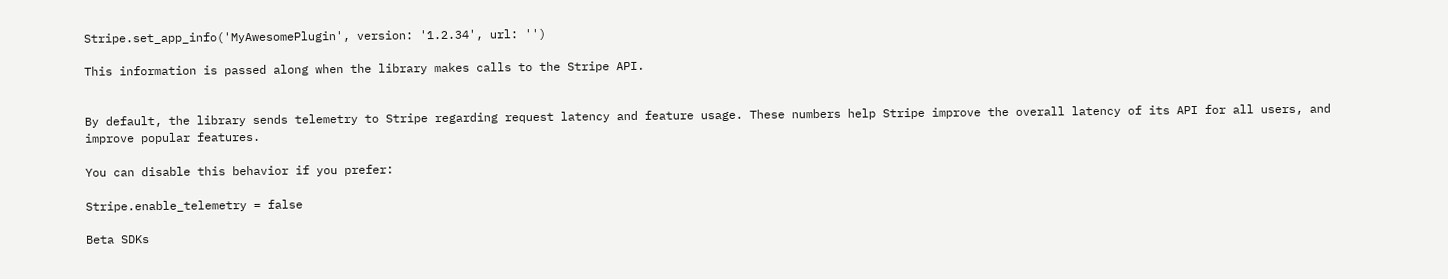Stripe.set_app_info('MyAwesomePlugin', version: '1.2.34', url: '')

This information is passed along when the library makes calls to the Stripe API.


By default, the library sends telemetry to Stripe regarding request latency and feature usage. These numbers help Stripe improve the overall latency of its API for all users, and improve popular features.

You can disable this behavior if you prefer:

Stripe.enable_telemetry = false

Beta SDKs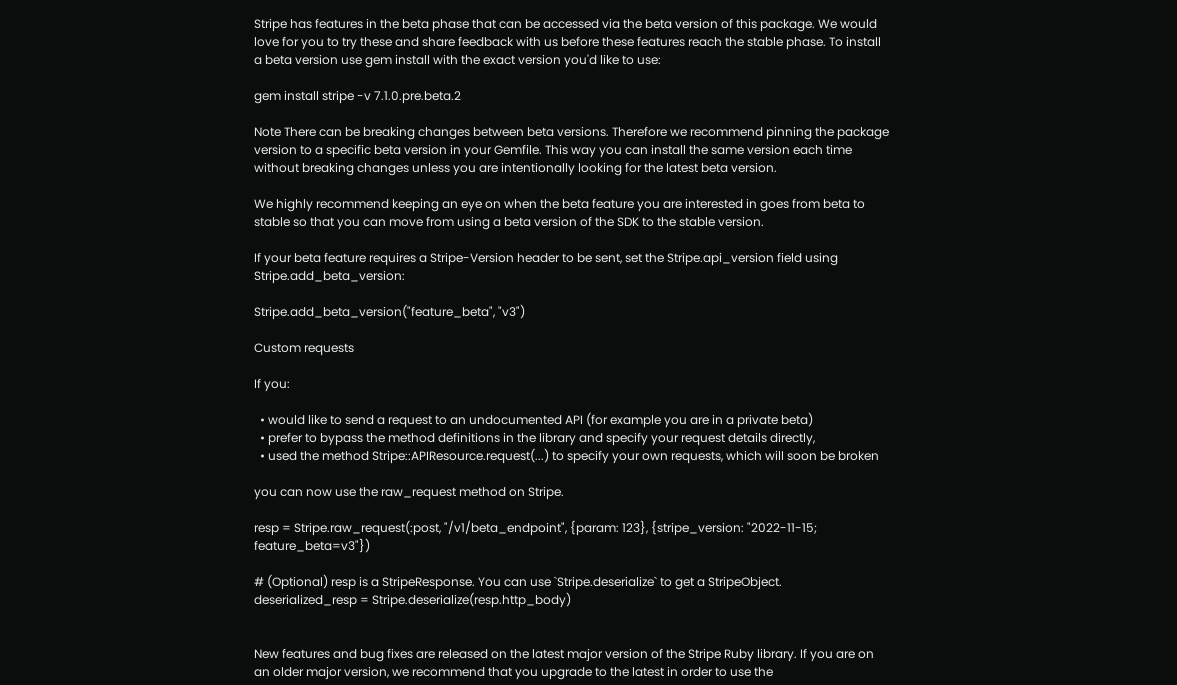Stripe has features in the beta phase that can be accessed via the beta version of this package. We would love for you to try these and share feedback with us before these features reach the stable phase. To install a beta version use gem install with the exact version you'd like to use:

gem install stripe -v 7.1.0.pre.beta.2

Note There can be breaking changes between beta versions. Therefore we recommend pinning the package version to a specific beta version in your Gemfile. This way you can install the same version each time without breaking changes unless you are intentionally looking for the latest beta version.

We highly recommend keeping an eye on when the beta feature you are interested in goes from beta to stable so that you can move from using a beta version of the SDK to the stable version.

If your beta feature requires a Stripe-Version header to be sent, set the Stripe.api_version field using Stripe.add_beta_version:

Stripe.add_beta_version("feature_beta", "v3")

Custom requests

If you:

  • would like to send a request to an undocumented API (for example you are in a private beta)
  • prefer to bypass the method definitions in the library and specify your request details directly,
  • used the method Stripe::APIResource.request(...) to specify your own requests, which will soon be broken

you can now use the raw_request method on Stripe.

resp = Stripe.raw_request(:post, "/v1/beta_endpoint", {param: 123}, {stripe_version: "2022-11-15; feature_beta=v3"})

# (Optional) resp is a StripeResponse. You can use `Stripe.deserialize` to get a StripeObject.
deserialized_resp = Stripe.deserialize(resp.http_body)


New features and bug fixes are released on the latest major version of the Stripe Ruby library. If you are on an older major version, we recommend that you upgrade to the latest in order to use the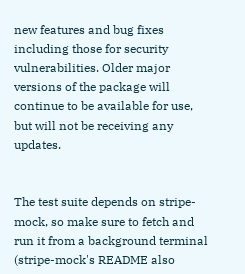new features and bug fixes including those for security vulnerabilities. Older major versions of the package will continue to be available for use, but will not be receiving any updates.


The test suite depends on stripe-mock, so make sure to fetch and run it from a background terminal (stripe-mock's README also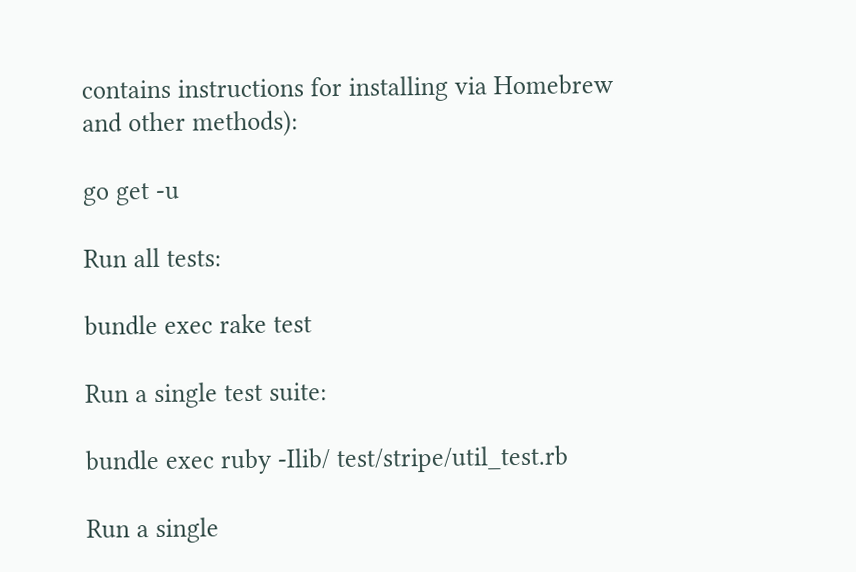contains instructions for installing via Homebrew and other methods):

go get -u

Run all tests:

bundle exec rake test

Run a single test suite:

bundle exec ruby -Ilib/ test/stripe/util_test.rb

Run a single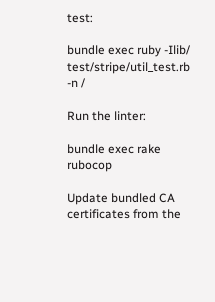test:

bundle exec ruby -Ilib/ test/stripe/util_test.rb -n /

Run the linter:

bundle exec rake rubocop

Update bundled CA certificates from the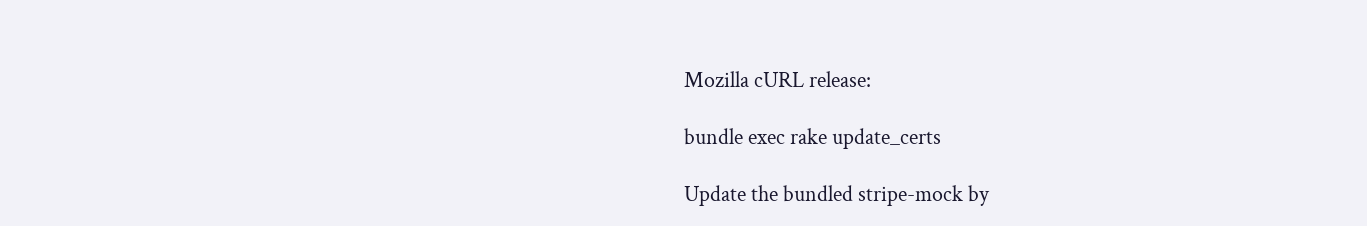Mozilla cURL release:

bundle exec rake update_certs

Update the bundled stripe-mock by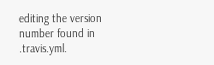editing the version number found in .travis.yml.